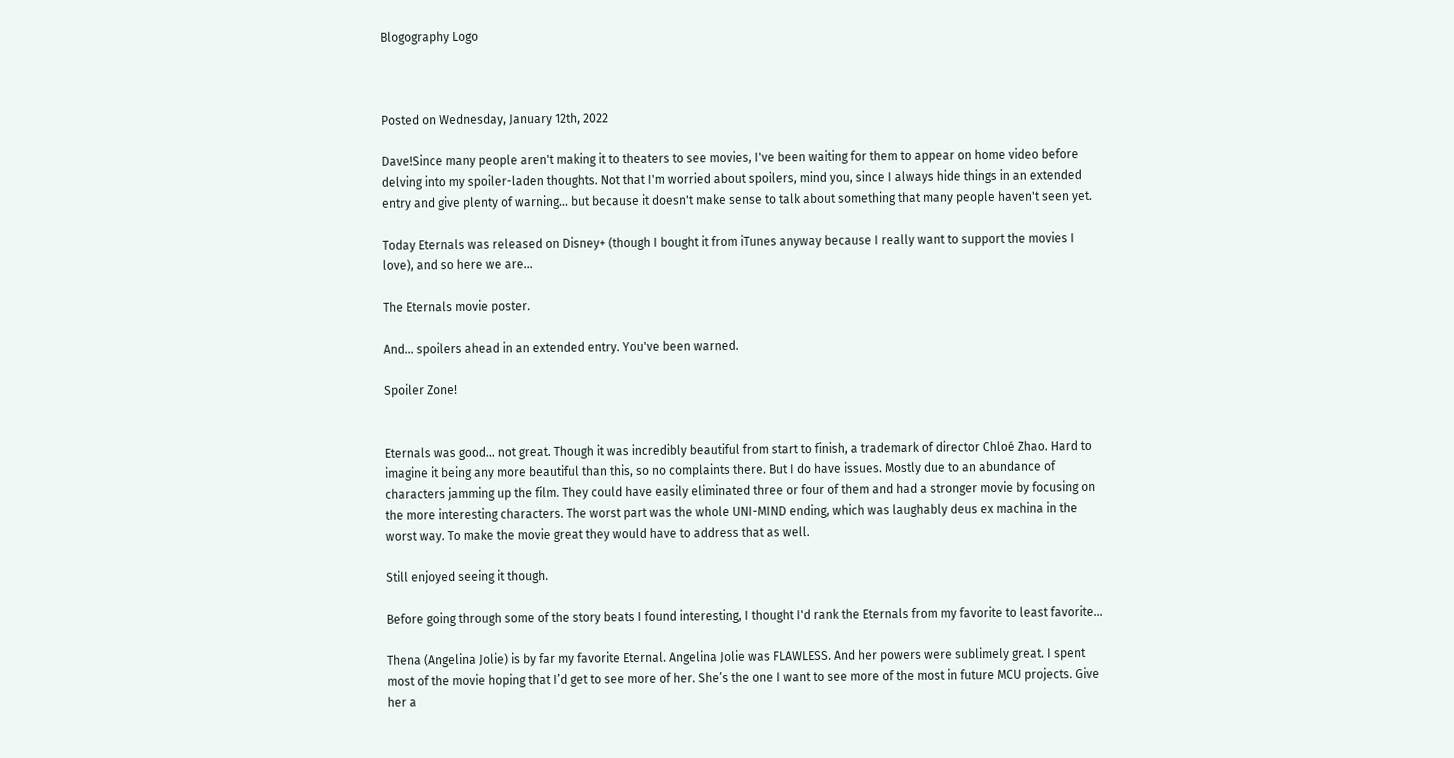Blogography Logo



Posted on Wednesday, January 12th, 2022

Dave!Since many people aren't making it to theaters to see movies, I've been waiting for them to appear on home video before delving into my spoiler-laden thoughts. Not that I'm worried about spoilers, mind you, since I always hide things in an extended entry and give plenty of warning... but because it doesn't make sense to talk about something that many people haven't seen yet.

Today Eternals was released on Disney+ (though I bought it from iTunes anyway because I really want to support the movies I love), and so here we are...

The Eternals movie poster.

And... spoilers ahead in an extended entry. You've been warned.

Spoiler Zone!


Eternals was good... not great. Though it was incredibly beautiful from start to finish, a trademark of director Chloé Zhao. Hard to imagine it being any more beautiful than this, so no complaints there. But I do have issues. Mostly due to an abundance of characters jamming up the film. They could have easily eliminated three or four of them and had a stronger movie by focusing on the more interesting characters. The worst part was the whole UNI-MIND ending, which was laughably deus ex machina in the worst way. To make the movie great they would have to address that as well.

Still enjoyed seeing it though.

Before going through some of the story beats I found interesting, I thought I'd rank the Eternals from my favorite to least favorite...

Thena (Angelina Jolie) is by far my favorite Eternal. Angelina Jolie was FLAWLESS. And her powers were sublimely great. I spent most of the movie hoping that I’d get to see more of her. She’s the one I want to see more of the most in future MCU projects. Give her a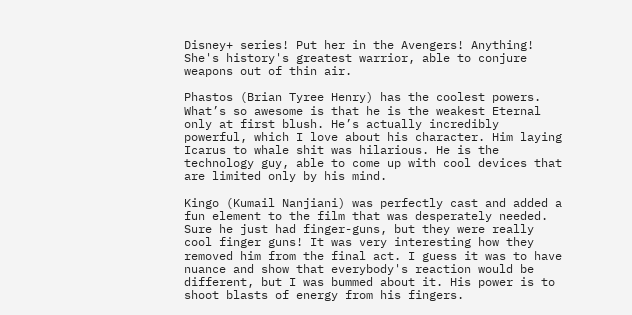Disney+ series! Put her in the Avengers! Anything! She's history's greatest warrior, able to conjure weapons out of thin air.

Phastos (Brian Tyree Henry) has the coolest powers. What’s so awesome is that he is the weakest Eternal only at first blush. He’s actually incredibly powerful, which I love about his character. Him laying Icarus to whale shit was hilarious. He is the technology guy, able to come up with cool devices that are limited only by his mind.

Kingo (Kumail Nanjiani) was perfectly cast and added a fun element to the film that was desperately needed. Sure he just had finger-guns, but they were really cool finger guns! It was very interesting how they removed him from the final act. I guess it was to have nuance and show that everybody's reaction would be different, but I was bummed about it. His power is to shoot blasts of energy from his fingers.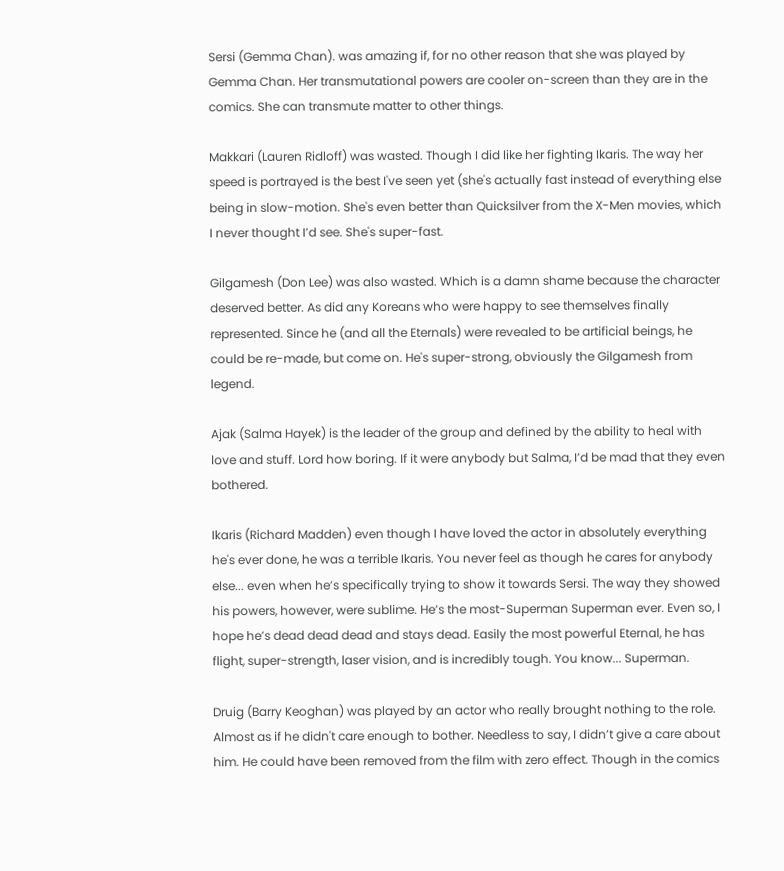Sersi (Gemma Chan). was amazing if, for no other reason that she was played by Gemma Chan. Her transmutational powers are cooler on-screen than they are in the comics. She can transmute matter to other things.

Makkari (Lauren Ridloff) was wasted. Though I did like her fighting Ikaris. The way her speed is portrayed is the best I've seen yet (she's actually fast instead of everything else being in slow-motion. She's even better than Quicksilver from the X-Men movies, which I never thought I’d see. She's super-fast.

Gilgamesh (Don Lee) was also wasted. Which is a damn shame because the character deserved better. As did any Koreans who were happy to see themselves finally represented. Since he (and all the Eternals) were revealed to be artificial beings, he could be re-made, but come on. He's super-strong, obviously the Gilgamesh from legend.

Ajak (Salma Hayek) is the leader of the group and defined by the ability to heal with love and stuff. Lord how boring. If it were anybody but Salma, I’d be mad that they even bothered.

Ikaris (Richard Madden) even though I have loved the actor in absolutely everything he's ever done, he was a terrible Ikaris. You never feel as though he cares for anybody else... even when he’s specifically trying to show it towards Sersi. The way they showed his powers, however, were sublime. He’s the most-Superman Superman ever. Even so, I hope he’s dead dead dead and stays dead. Easily the most powerful Eternal, he has flight, super-strength, laser vision, and is incredibly tough. You know... Superman.

Druig (Barry Keoghan) was played by an actor who really brought nothing to the role. Almost as if he didn't care enough to bother. Needless to say, I didn’t give a care about him. He could have been removed from the film with zero effect. Though in the comics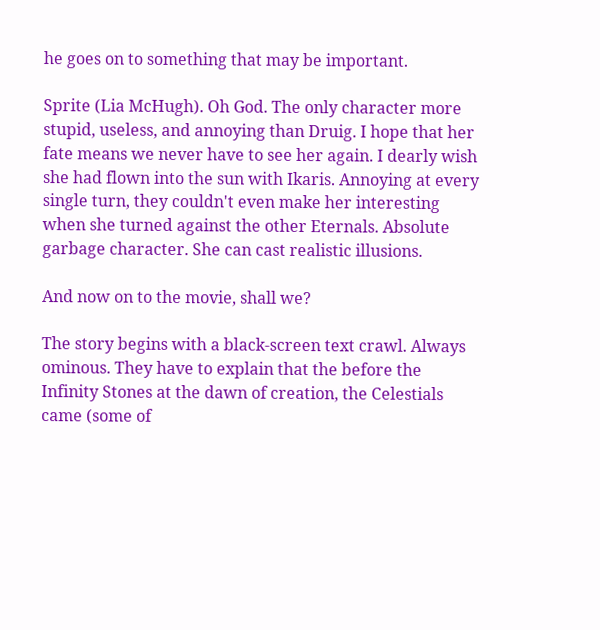he goes on to something that may be important.

Sprite (Lia McHugh). Oh God. The only character more stupid, useless, and annoying than Druig. I hope that her fate means we never have to see her again. I dearly wish she had flown into the sun with Ikaris. Annoying at every single turn, they couldn't even make her interesting when she turned against the other Eternals. Absolute garbage character. She can cast realistic illusions.

And now on to the movie, shall we?

The story begins with a black-screen text crawl. Always ominous. They have to explain that the before the Infinity Stones at the dawn of creation, the Celestials came (some of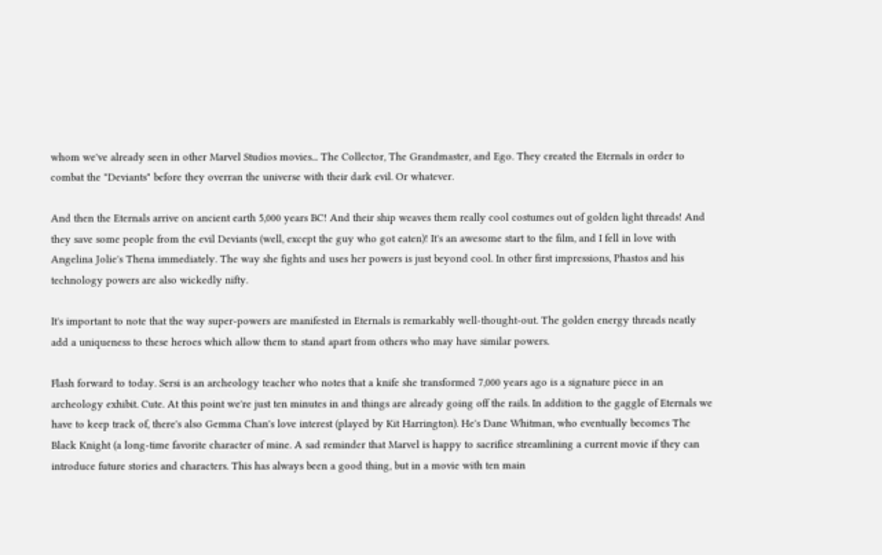whom we've already seen in other Marvel Studios movies... The Collector, The Grandmaster, and Ego. They created the Eternals in order to combat the "Deviants" before they overran the universe with their dark evil. Or whatever.

And then the Eternals arrive on ancient earth 5,000 years BC! And their ship weaves them really cool costumes out of golden light threads! And they save some people from the evil Deviants (well, except the guy who got eaten)! It's an awesome start to the film, and I fell in love with Angelina Jolie's Thena immediately. The way she fights and uses her powers is just beyond cool. In other first impressions, Phastos and his technology powers are also wickedly nifty.

It's important to note that the way super-powers are manifested in Eternals is remarkably well-thought-out. The golden energy threads neatly add a uniqueness to these heroes which allow them to stand apart from others who may have similar powers.

Flash forward to today. Sersi is an archeology teacher who notes that a knife she transformed 7,000 years ago is a signature piece in an archeology exhibit. Cute. At this point we're just ten minutes in and things are already going off the rails. In addition to the gaggle of Eternals we have to keep track of, there's also Gemma Chan's love interest (played by Kit Harrington). He's Dane Whitman, who eventually becomes The Black Knight (a long-time favorite character of mine. A sad reminder that Marvel is happy to sacrifice streamlining a current movie if they can introduce future stories and characters. This has always been a good thing, but in a movie with ten main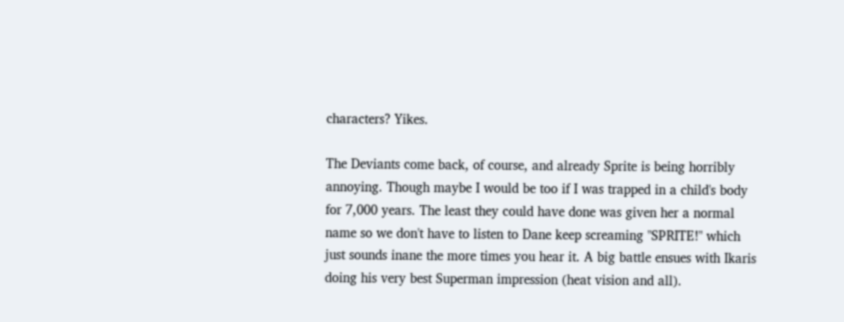characters? Yikes.

The Deviants come back, of course, and already Sprite is being horribly annoying. Though maybe I would be too if I was trapped in a child's body for 7,000 years. The least they could have done was given her a normal name so we don't have to listen to Dane keep screaming "SPRITE!" which just sounds inane the more times you hear it. A big battle ensues with Ikaris doing his very best Superman impression (heat vision and all).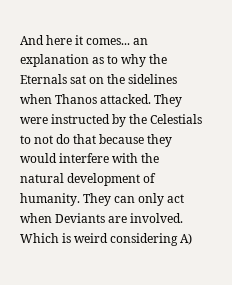And here it comes... an explanation as to why the Eternals sat on the sidelines when Thanos attacked. They were instructed by the Celestials to not do that because they would interfere with the natural development of humanity. They can only act when Deviants are involved. Which is weird considering A)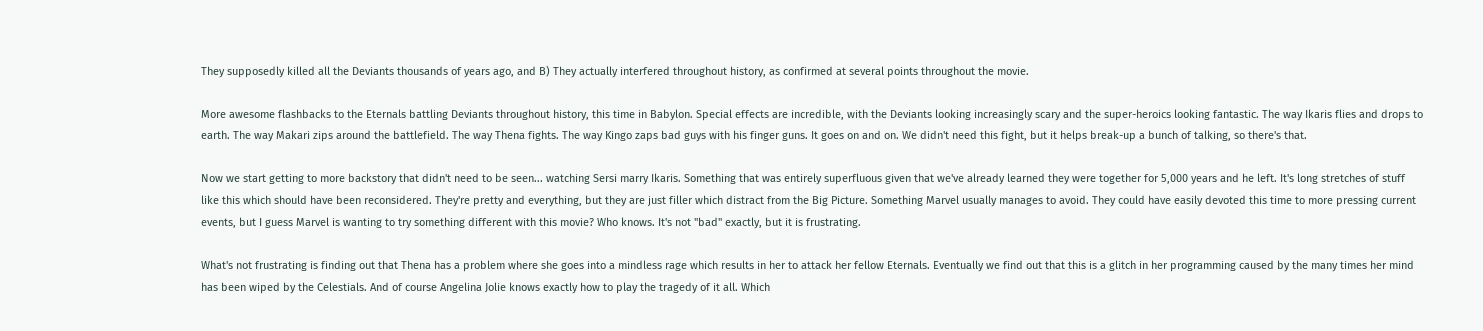They supposedly killed all the Deviants thousands of years ago, and B) They actually interfered throughout history, as confirmed at several points throughout the movie.

More awesome flashbacks to the Eternals battling Deviants throughout history, this time in Babylon. Special effects are incredible, with the Deviants looking increasingly scary and the super-heroics looking fantastic. The way Ikaris flies and drops to earth. The way Makari zips around the battlefield. The way Thena fights. The way Kingo zaps bad guys with his finger guns. It goes on and on. We didn't need this fight, but it helps break-up a bunch of talking, so there's that.

Now we start getting to more backstory that didn't need to be seen... watching Sersi marry Ikaris. Something that was entirely superfluous given that we've already learned they were together for 5,000 years and he left. It's long stretches of stuff like this which should have been reconsidered. They're pretty and everything, but they are just filler which distract from the Big Picture. Something Marvel usually manages to avoid. They could have easily devoted this time to more pressing current events, but I guess Marvel is wanting to try something different with this movie? Who knows. It's not "bad" exactly, but it is frustrating.

What's not frustrating is finding out that Thena has a problem where she goes into a mindless rage which results in her to attack her fellow Eternals. Eventually we find out that this is a glitch in her programming caused by the many times her mind has been wiped by the Celestials. And of course Angelina Jolie knows exactly how to play the tragedy of it all. Which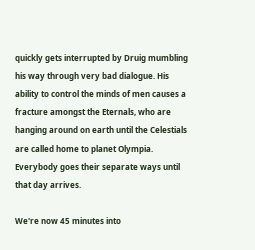quickly gets interrupted by Druig mumbling his way through very bad dialogue. His ability to control the minds of men causes a fracture amongst the Eternals, who are hanging around on earth until the Celestials are called home to planet Olympia. Everybody goes their separate ways until that day arrives.

We're now 45 minutes into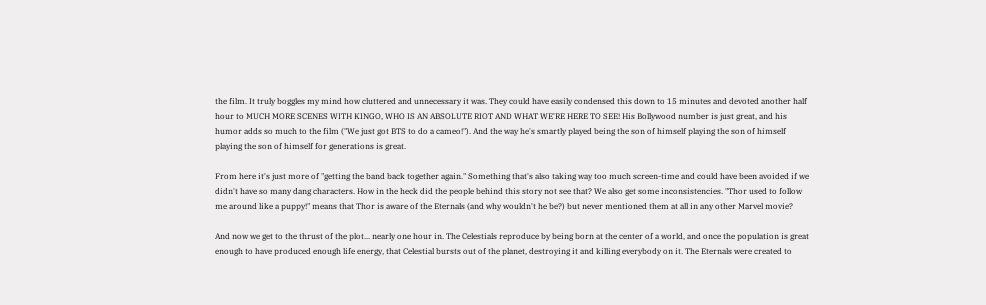the film. It truly boggles my mind how cluttered and unnecessary it was. They could have easily condensed this down to 15 minutes and devoted another half hour to MUCH MORE SCENES WITH KINGO, WHO IS AN ABSOLUTE RIOT AND WHAT WE'RE HERE TO SEE! His Bollywood number is just great, and his humor adds so much to the film ("We just got BTS to do a cameo!"). And the way he's smartly played being the son of himself playing the son of himself playing the son of himself for generations is great.

From here it's just more of "getting the band back together again." Something that's also taking way too much screen-time and could have been avoided if we didn't have so many dang characters. How in the heck did the people behind this story not see that? We also get some inconsistencies. "Thor used to follow me around like a puppy!" means that Thor is aware of the Eternals (and why wouldn't he be?) but never mentioned them at all in any other Marvel movie?

And now we get to the thrust of the plot... nearly one hour in. The Celestials reproduce by being born at the center of a world, and once the population is great enough to have produced enough life energy, that Celestial bursts out of the planet, destroying it and killing everybody on it. The Eternals were created to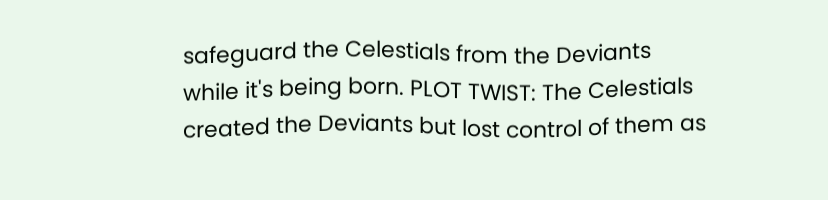safeguard the Celestials from the Deviants while it's being born. PLOT TWIST: The Celestials created the Deviants but lost control of them as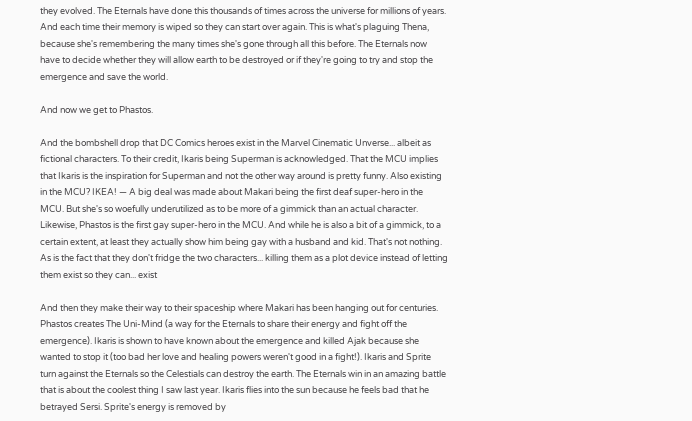they evolved. The Eternals have done this thousands of times across the universe for millions of years. And each time their memory is wiped so they can start over again. This is what's plaguing Thena, because she's remembering the many times she's gone through all this before. The Eternals now have to decide whether they will allow earth to be destroyed or if they're going to try and stop the emergence and save the world.

And now we get to Phastos.

And the bombshell drop that DC Comics heroes exist in the Marvel Cinematic Unverse... albeit as fictional characters. To their credit, Ikaris being Superman is acknowledged. That the MCU implies that Ikaris is the inspiration for Superman and not the other way around is pretty funny. Also existing in the MCU? IKEA! — A big deal was made about Makari being the first deaf super-hero in the MCU. But she's so woefully underutilized as to be more of a gimmick than an actual character. Likewise, Phastos is the first gay super-hero in the MCU. And while he is also a bit of a gimmick, to a certain extent, at least they actually show him being gay with a husband and kid. That's not nothing. As is the fact that they don't fridge the two characters... killing them as a plot device instead of letting them exist so they can... exist

And then they make their way to their spaceship where Makari has been hanging out for centuries. Phastos creates The Uni-Mind (a way for the Eternals to share their energy and fight off the emergence). Ikaris is shown to have known about the emergence and killed Ajak because she wanted to stop it (too bad her love and healing powers weren't good in a fight!). Ikaris and Sprite turn against the Eternals so the Celestials can destroy the earth. The Eternals win in an amazing battle that is about the coolest thing I saw last year. Ikaris flies into the sun because he feels bad that he betrayed Sersi. Sprite's energy is removed by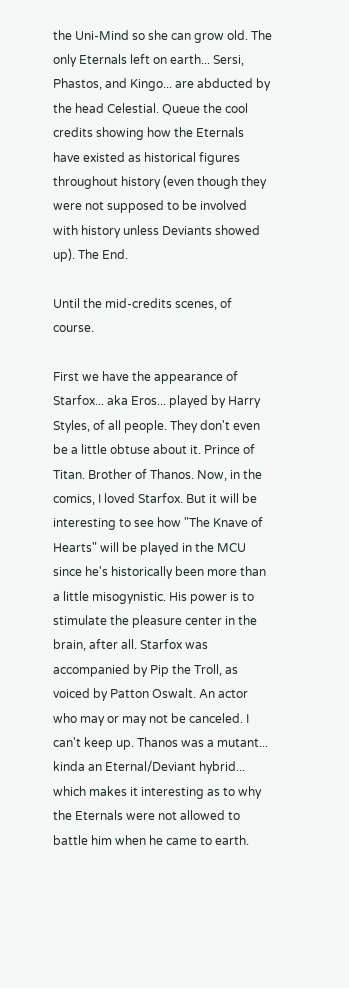the Uni-Mind so she can grow old. The only Eternals left on earth... Sersi, Phastos, and Kingo... are abducted by the head Celestial. Queue the cool credits showing how the Eternals have existed as historical figures throughout history (even though they were not supposed to be involved with history unless Deviants showed up). The End.

Until the mid-credits scenes, of course.

First we have the appearance of Starfox... aka Eros... played by Harry Styles, of all people. They don't even be a little obtuse about it. Prince of Titan. Brother of Thanos. Now, in the comics, I loved Starfox. But it will be interesting to see how "The Knave of Hearts" will be played in the MCU since he's historically been more than a little misogynistic. His power is to stimulate the pleasure center in the brain, after all. Starfox was accompanied by Pip the Troll, as voiced by Patton Oswalt. An actor who may or may not be canceled. I can't keep up. Thanos was a mutant... kinda an Eternal/Deviant hybrid... which makes it interesting as to why the Eternals were not allowed to battle him when he came to earth.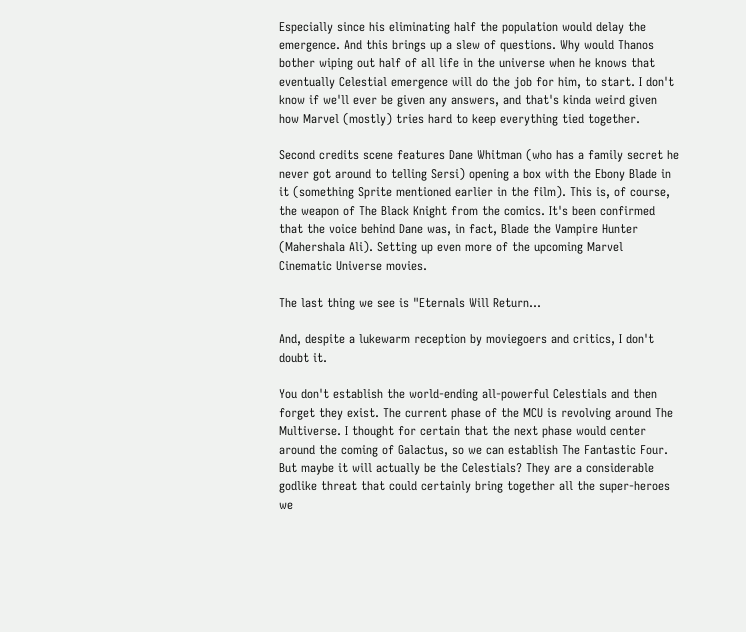Especially since his eliminating half the population would delay the emergence. And this brings up a slew of questions. Why would Thanos bother wiping out half of all life in the universe when he knows that eventually Celestial emergence will do the job for him, to start. I don't know if we'll ever be given any answers, and that's kinda weird given how Marvel (mostly) tries hard to keep everything tied together.

Second credits scene features Dane Whitman (who has a family secret he never got around to telling Sersi) opening a box with the Ebony Blade in it (something Sprite mentioned earlier in the film). This is, of course, the weapon of The Black Knight from the comics. It's been confirmed that the voice behind Dane was, in fact, Blade the Vampire Hunter (Mahershala Ali). Setting up even more of the upcoming Marvel Cinematic Universe movies.

The last thing we see is "Eternals Will Return...

And, despite a lukewarm reception by moviegoers and critics, I don't doubt it.

You don't establish the world-ending all-powerful Celestials and then forget they exist. The current phase of the MCU is revolving around The Multiverse. I thought for certain that the next phase would center around the coming of Galactus, so we can establish The Fantastic Four. But maybe it will actually be the Celestials? They are a considerable godlike threat that could certainly bring together all the super-heroes we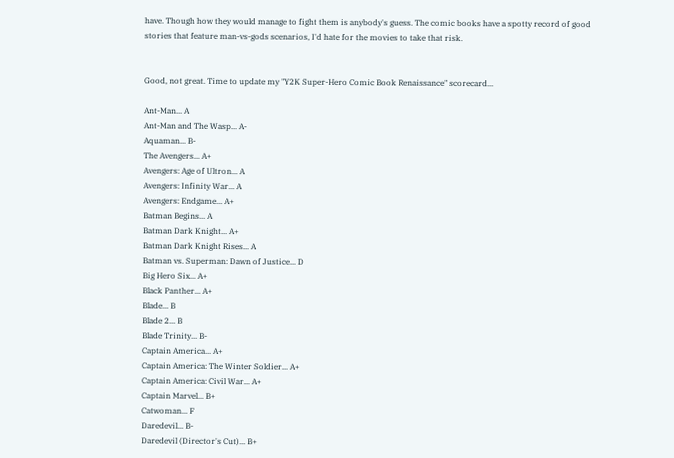have. Though how they would manage to fight them is anybody's guess. The comic books have a spotty record of good stories that feature man-vs-gods scenarios, I'd hate for the movies to take that risk.


Good, not great. Time to update my "Y2K Super-Hero Comic Book Renaissance" scorecard...

Ant-Man... A
Ant-Man and The Wasp... A-
Aquaman... B-
The Avengers... A+
Avengers: Age of Ultron... A
Avengers: Infinity War... A
Avengers: Endgame... A+
Batman Begins... A
Batman Dark Knight... A+
Batman Dark Knight Rises... A
Batman vs. Superman: Dawn of Justice... D
Big Hero Six... A+
Black Panther... A+
Blade... B
Blade 2... B
Blade Trinity... B-
Captain America... A+
Captain America: The Winter Soldier... A+
Captain America: Civil War... A+
Captain Marvel... B+
Catwoman... F
Daredevil... B-
Daredevil (Director's Cut)... B+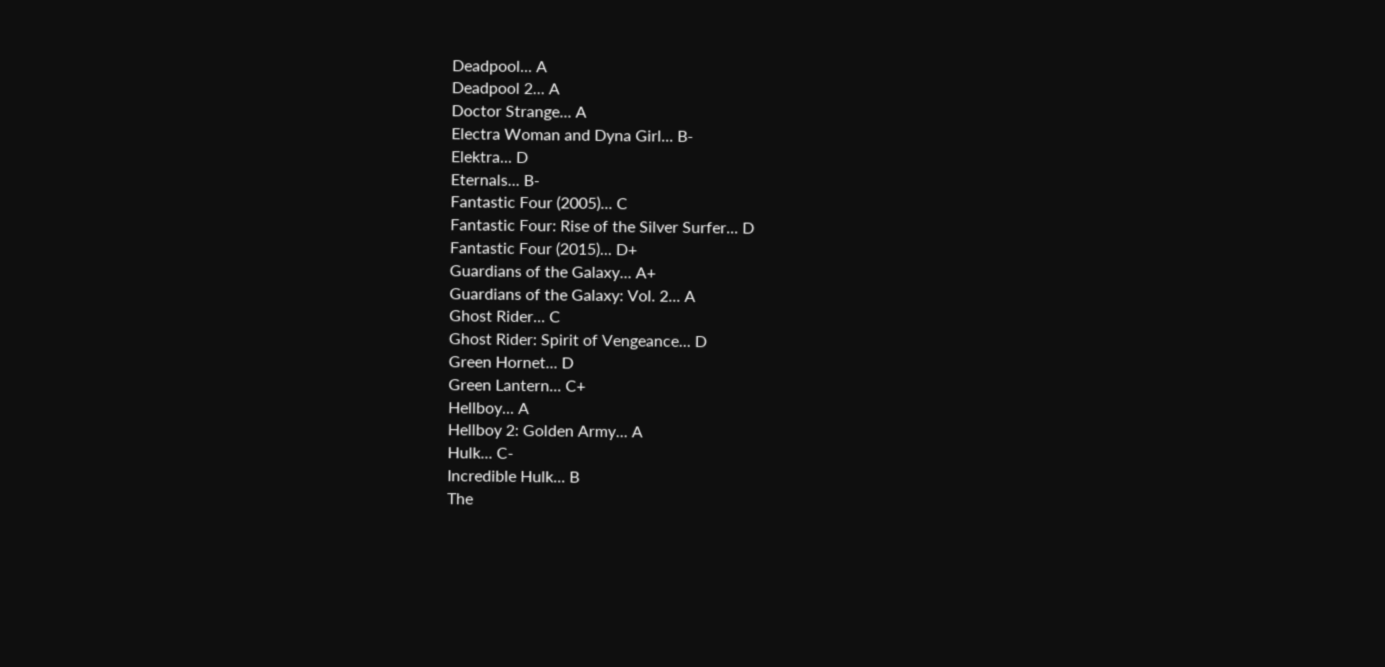Deadpool... A
Deadpool 2... A
Doctor Strange... A
Electra Woman and Dyna Girl... B-
Elektra... D
Eternals... B-
Fantastic Four (2005)... C
Fantastic Four: Rise of the Silver Surfer... D
Fantastic Four (2015)... D+
Guardians of the Galaxy... A+
Guardians of the Galaxy: Vol. 2... A
Ghost Rider... C
Ghost Rider: Spirit of Vengeance... D
Green Hornet... D
Green Lantern... C+
Hellboy... A
Hellboy 2: Golden Army... A
Hulk... C-
Incredible Hulk... B
The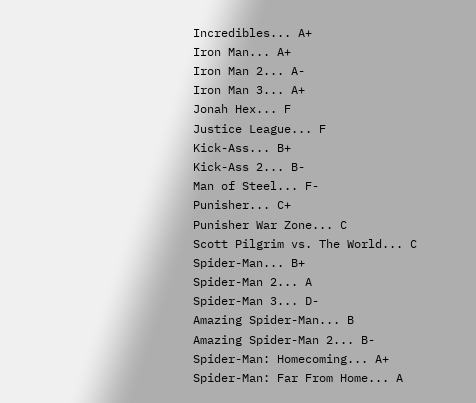Incredibles... A+
Iron Man... A+
Iron Man 2... A-
Iron Man 3... A+
Jonah Hex... F
Justice League... F
Kick-Ass... B+
Kick-Ass 2... B-
Man of Steel... F-
Punisher... C+
Punisher War Zone... C
Scott Pilgrim vs. The World... C
Spider-Man... B+
Spider-Man 2... A
Spider-Man 3... D-
Amazing Spider-Man... B
Amazing Spider-Man 2... B-
Spider-Man: Homecoming... A+
Spider-Man: Far From Home... A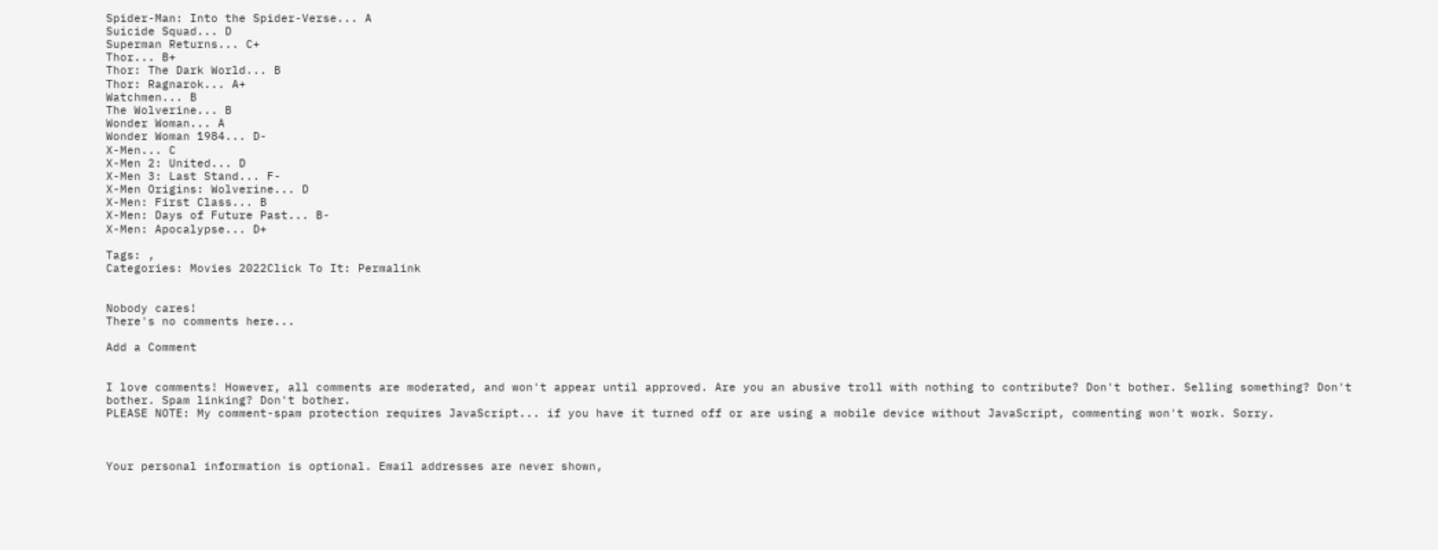Spider-Man: Into the Spider-Verse... A
Suicide Squad... D
Superman Returns... C+
Thor... B+
Thor: The Dark World... B
Thor: Ragnarok... A+
Watchmen... B
The Wolverine... B
Wonder Woman... A
Wonder Woman 1984... D-
X-Men... C
X-Men 2: United... D
X-Men 3: Last Stand... F-
X-Men Origins: Wolverine... D
X-Men: First Class... B
X-Men: Days of Future Past... B-
X-Men: Apocalypse... D+

Tags: ,
Categories: Movies 2022Click To It: Permalink


Nobody cares!
There's no comments here...

Add a Comment


I love comments! However, all comments are moderated, and won't appear until approved. Are you an abusive troll with nothing to contribute? Don't bother. Selling something? Don't bother. Spam linking? Don't bother.
PLEASE NOTE: My comment-spam protection requires JavaScript... if you have it turned off or are using a mobile device without JavaScript, commenting won't work. Sorry.



Your personal information is optional. Email addresses are never shown,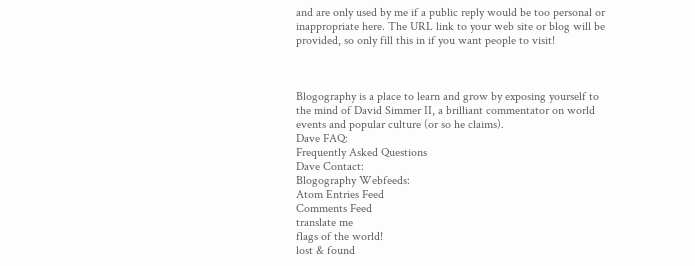and are only used by me if a public reply would be too personal or inappropriate here. The URL link to your web site or blog will be provided, so only fill this in if you want people to visit!



Blogography is a place to learn and grow by exposing yourself to the mind of David Simmer II, a brilliant commentator on world events and popular culture (or so he claims).
Dave FAQ:
Frequently Asked Questions
Dave Contact:
Blogography Webfeeds:
Atom Entries Feed
Comments Feed
translate me
flags of the world!
lost & found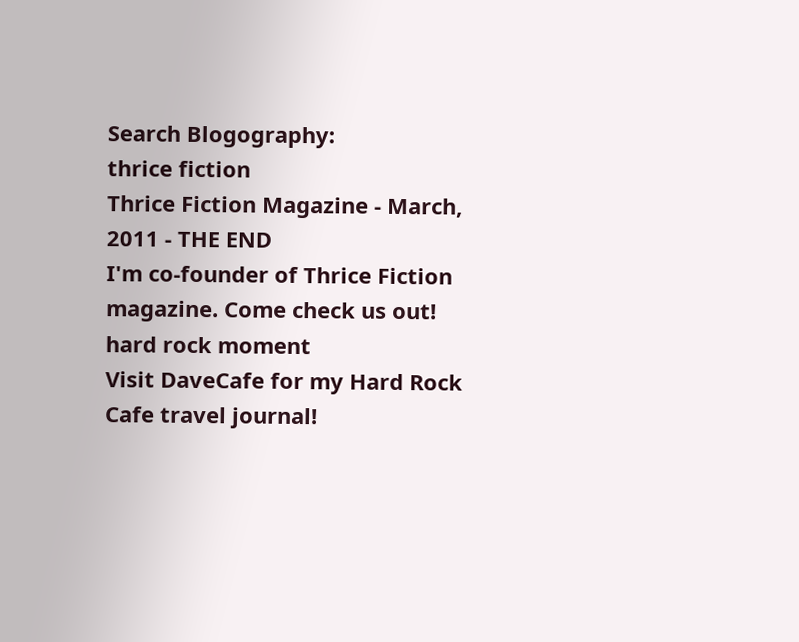Search Blogography:
thrice fiction
Thrice Fiction Magazine - March, 2011 - THE END
I'm co-founder of Thrice Fiction magazine. Come check us out!
hard rock moment
Visit DaveCafe for my Hard Rock Cafe travel journal!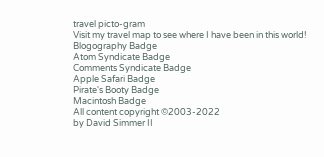travel picto-gram
Visit my travel map to see where I have been in this world!
Blogography Badge
Atom Syndicate Badge
Comments Syndicate Badge
Apple Safari Badge
Pirate's Booty Badge
Macintosh Badge
All content copyright ©2003-2022
by David Simmer II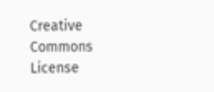Creative Commons License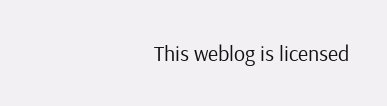This weblog is licensed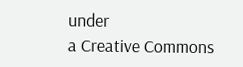under
a Creative Commons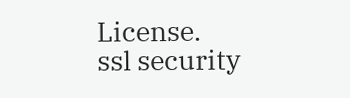License.
ssl security